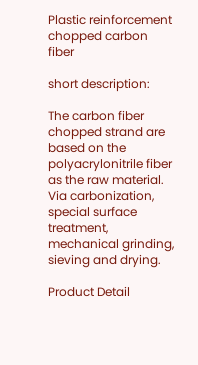Plastic reinforcement chopped carbon fiber

short description:

The carbon fiber chopped strand are based on the polyacrylonitrile fiber as the raw material. Via carbonization, special surface treatment,  mechanical grinding, sieving and drying.

Product Detail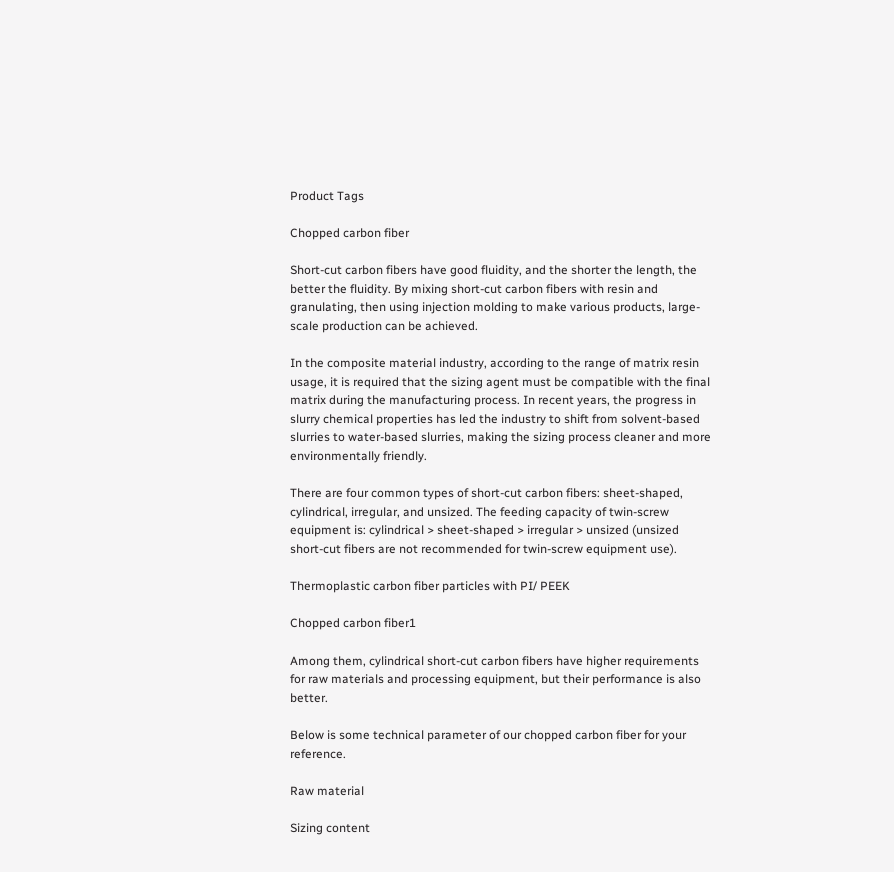Product Tags

Chopped carbon fiber

Short-cut carbon fibers have good fluidity, and the shorter the length, the better the fluidity. By mixing short-cut carbon fibers with resin and granulating, then using injection molding to make various products, large-scale production can be achieved.

In the composite material industry, according to the range of matrix resin usage, it is required that the sizing agent must be compatible with the final matrix during the manufacturing process. In recent years, the progress in slurry chemical properties has led the industry to shift from solvent-based slurries to water-based slurries, making the sizing process cleaner and more environmentally friendly.

There are four common types of short-cut carbon fibers: sheet-shaped, cylindrical, irregular, and unsized. The feeding capacity of twin-screw equipment is: cylindrical > sheet-shaped > irregular > unsized (unsized short-cut fibers are not recommended for twin-screw equipment use).

Thermoplastic carbon fiber particles with PI/ PEEK

Chopped carbon fiber1

Among them, cylindrical short-cut carbon fibers have higher requirements for raw materials and processing equipment, but their performance is also better.

Below is some technical parameter of our chopped carbon fiber for your reference.

Raw material

Sizing content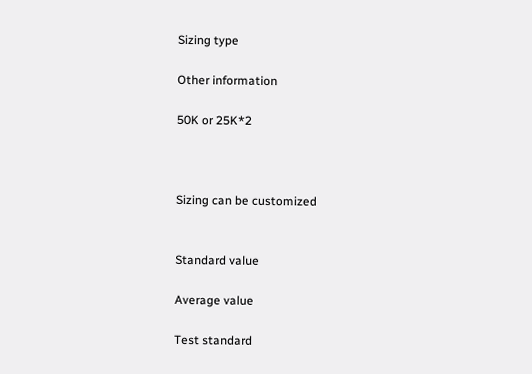Sizing type

Other information

50K or 25K*2



Sizing can be customized


Standard value

Average value

Test standard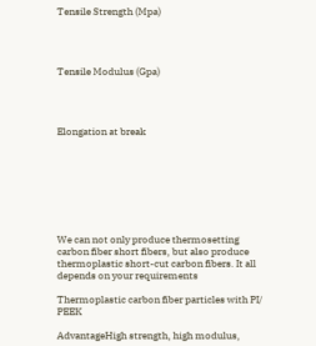Tensile Strength (Mpa)




Tensile Modulus (Gpa)




Elongation at break








We can not only produce thermosetting carbon fiber short fibers, but also produce thermoplastic short-cut carbon fibers. It all depends on your requirements

Thermoplastic carbon fiber particles with PI/ PEEK

AdvantageHigh strength, high modulus,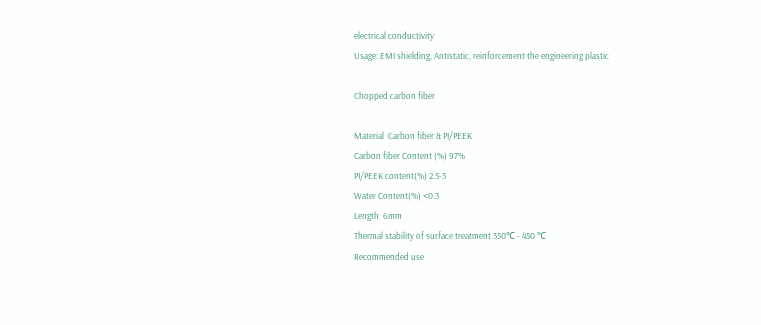electrical conductivity
Usage: EMI shielding, Antistatic, reinforcement the engineering plastic

Chopped carbon fiber

Material  Carbon fiber & PI/PEEK
Carbon fiber Content (%) 97%
PI/PEEK content(%) 2.5-3
Water Content(%) <0.3
Length  6mm
Thermal stability of surface treatment 350℃ - 450 ℃
Recommended use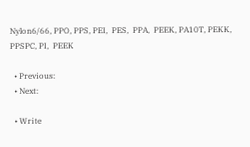Nylon6/66, PPO, PPS, PEI,  PES,  PPA,  PEEK, PA10T, PEKK, PPSPC, PI,  PEEK

  • Previous:
  • Next:

  • Write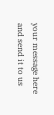your message here and send it to us